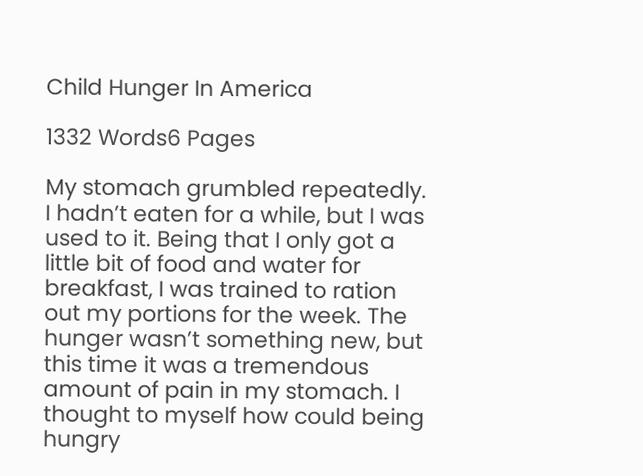Child Hunger In America

1332 Words6 Pages

My stomach grumbled repeatedly. I hadn’t eaten for a while, but I was used to it. Being that I only got a little bit of food and water for breakfast, I was trained to ration out my portions for the week. The hunger wasn’t something new, but this time it was a tremendous amount of pain in my stomach. I thought to myself how could being hungry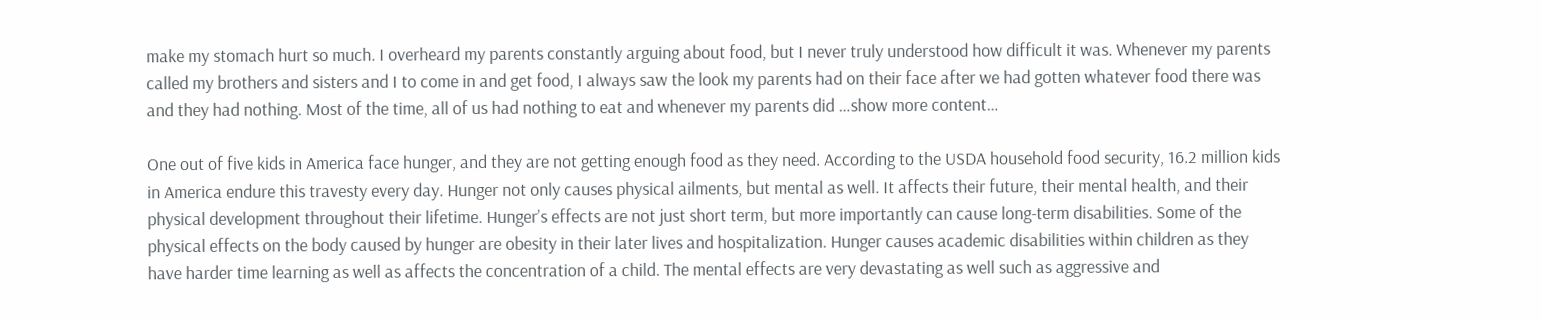make my stomach hurt so much. I overheard my parents constantly arguing about food, but I never truly understood how difficult it was. Whenever my parents called my brothers and sisters and I to come in and get food, I always saw the look my parents had on their face after we had gotten whatever food there was and they had nothing. Most of the time, all of us had nothing to eat and whenever my parents did …show more content…

One out of five kids in America face hunger, and they are not getting enough food as they need. According to the USDA household food security, 16.2 million kids in America endure this travesty every day. Hunger not only causes physical ailments, but mental as well. It affects their future, their mental health, and their physical development throughout their lifetime. Hunger’s effects are not just short term, but more importantly can cause long-term disabilities. Some of the physical effects on the body caused by hunger are obesity in their later lives and hospitalization. Hunger causes academic disabilities within children as they have harder time learning as well as affects the concentration of a child. The mental effects are very devastating as well such as aggressive and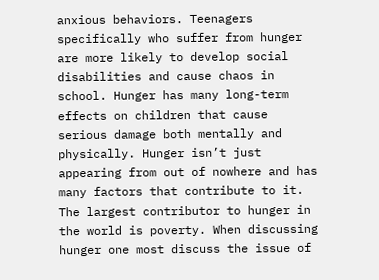anxious behaviors. Teenagers specifically who suffer from hunger are more likely to develop social disabilities and cause chaos in school. Hunger has many long-term effects on children that cause serious damage both mentally and physically. Hunger isn’t just appearing from out of nowhere and has many factors that contribute to it. The largest contributor to hunger in the world is poverty. When discussing hunger one most discuss the issue of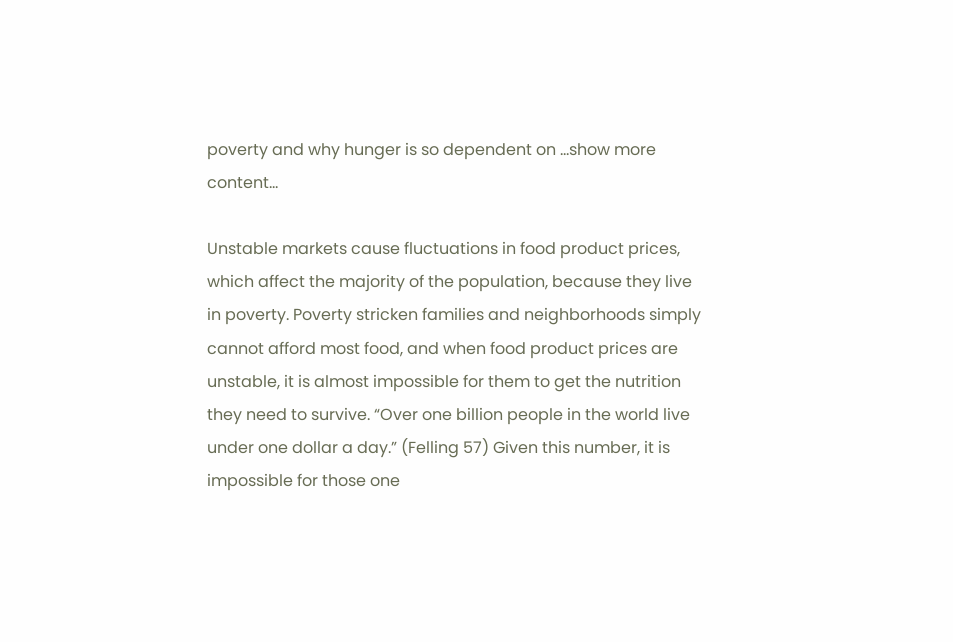poverty and why hunger is so dependent on …show more content…

Unstable markets cause fluctuations in food product prices, which affect the majority of the population, because they live in poverty. Poverty stricken families and neighborhoods simply cannot afford most food, and when food product prices are unstable, it is almost impossible for them to get the nutrition they need to survive. “Over one billion people in the world live under one dollar a day.” (Felling 57) Given this number, it is impossible for those one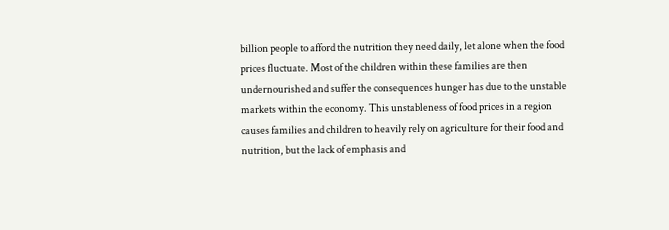billion people to afford the nutrition they need daily, let alone when the food prices fluctuate. Most of the children within these families are then undernourished and suffer the consequences hunger has due to the unstable markets within the economy. This unstableness of food prices in a region causes families and children to heavily rely on agriculture for their food and nutrition, but the lack of emphasis and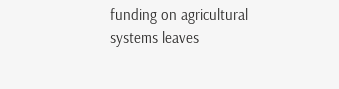funding on agricultural systems leaves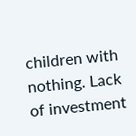children with nothing. Lack of investment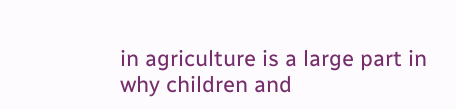in agriculture is a large part in why children and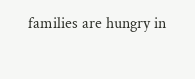families are hungry in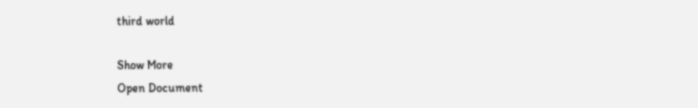third world

Show More
Open Document